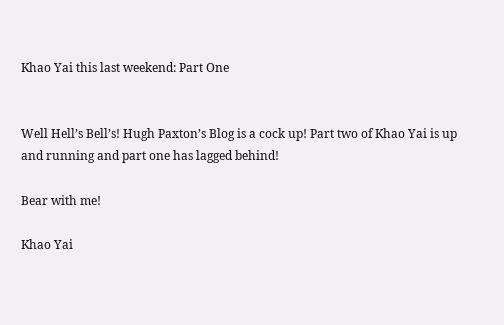Khao Yai this last weekend: Part One


Well Hell’s Bell’s! Hugh Paxton’s Blog is a cock up! Part two of Khao Yai is up and running and part one has lagged behind!

Bear with me!

Khao Yai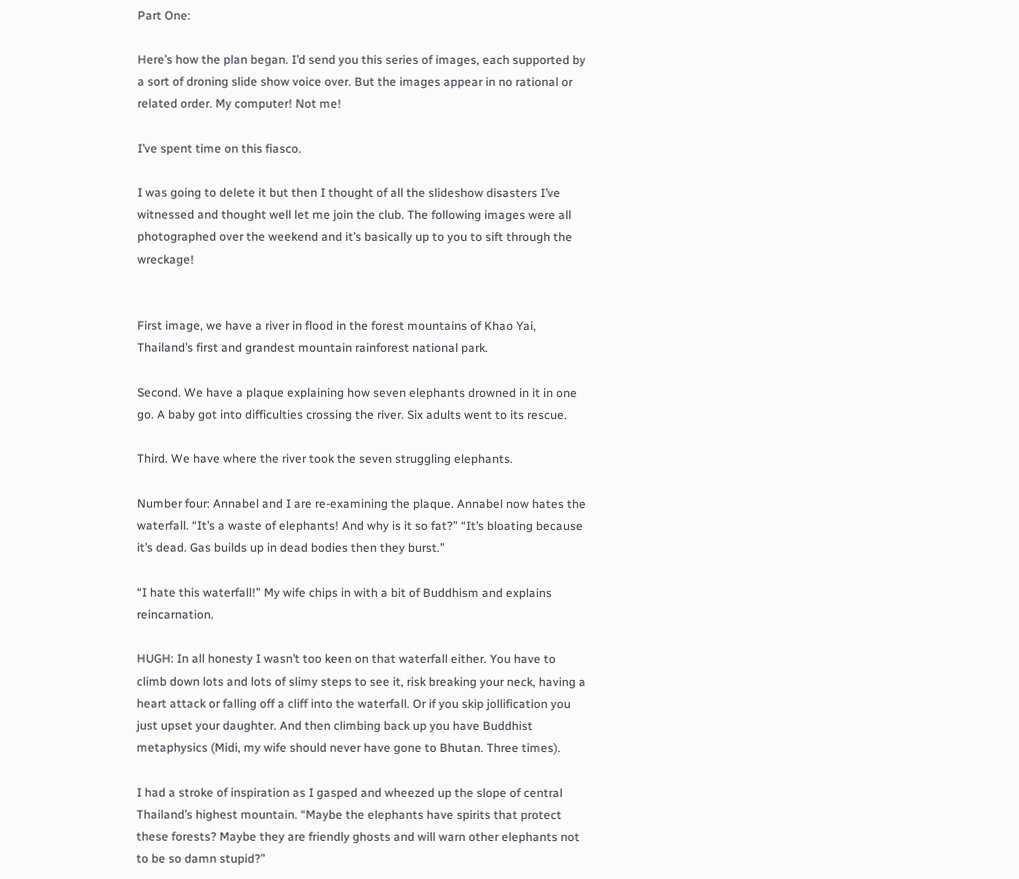Part One:

Here’s how the plan began. I’d send you this series of images, each supported by a sort of droning slide show voice over. But the images appear in no rational or related order. My computer! Not me!

I’ve spent time on this fiasco.

I was going to delete it but then I thought of all the slideshow disasters I’ve witnessed and thought well let me join the club. The following images were all photographed over the weekend and it’s basically up to you to sift through the wreckage!


First image, we have a river in flood in the forest mountains of Khao Yai, Thailand’s first and grandest mountain rainforest national park.

Second. We have a plaque explaining how seven elephants drowned in it in one go. A baby got into difficulties crossing the river. Six adults went to its rescue.

Third. We have where the river took the seven struggling elephants.

Number four: Annabel and I are re-examining the plaque. Annabel now hates the waterfall. “It’s a waste of elephants! And why is it so fat?” “It’s bloating because it’s dead. Gas builds up in dead bodies then they burst.”

“I hate this waterfall!” My wife chips in with a bit of Buddhism and explains reincarnation.

HUGH: In all honesty I wasn’t too keen on that waterfall either. You have to climb down lots and lots of slimy steps to see it, risk breaking your neck, having a heart attack or falling off a cliff into the waterfall. Or if you skip jollification you just upset your daughter. And then climbing back up you have Buddhist metaphysics (Midi, my wife should never have gone to Bhutan. Three times).

I had a stroke of inspiration as I gasped and wheezed up the slope of central Thailand’s highest mountain. “Maybe the elephants have spirits that protect these forests? Maybe they are friendly ghosts and will warn other elephants not to be so damn stupid?”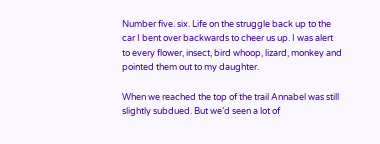Number five. six. Life on the struggle back up to the car I bent over backwards to cheer us up. I was alert to every flower, insect, bird whoop, lizard, monkey and pointed them out to my daughter.

When we reached the top of the trail Annabel was still slightly subdued. But we’d seen a lot of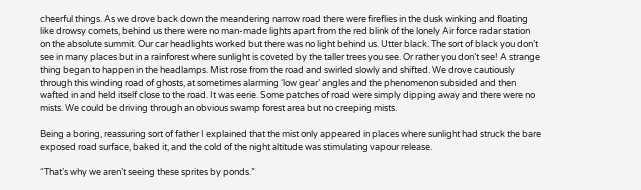cheerful things. As we drove back down the meandering narrow road there were fireflies in the dusk winking and floating like drowsy comets, behind us there were no man-made lights apart from the red blink of the lonely Air force radar station on the absolute summit. Our car headlights worked but there was no light behind us. Utter black. The sort of black you don’t see in many places but in a rainforest where sunlight is coveted by the taller trees you see. Or rather you don’t see! A strange thing began to happen in the headlamps. Mist rose from the road and swirled slowly and shifted. We drove cautiously through this winding road of ghosts, at sometimes alarming ‘low gear’ angles and the phenomenon subsided and then wafted in and held itself close to the road. It was eerie. Some patches of road were simply dipping away and there were no mists. We could be driving through an obvious swamp forest area but no creeping mists.

Being a boring, reassuring sort of father I explained that the mist only appeared in places where sunlight had struck the bare exposed road surface, baked it, and the cold of the night altitude was stimulating vapour release.

“That’s why we aren’t seeing these sprites by ponds.”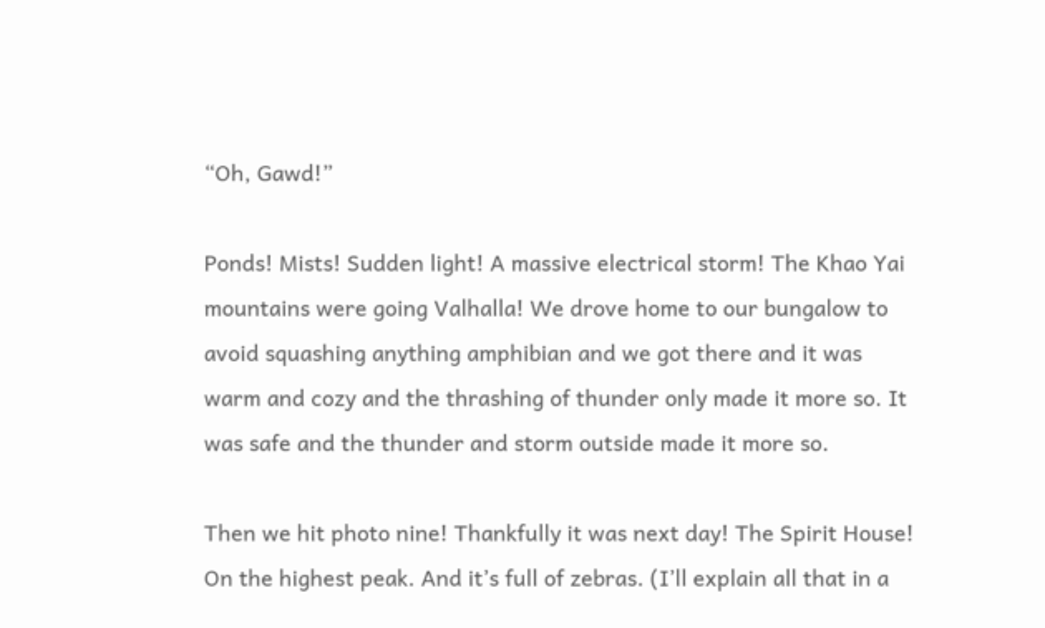“Oh, Gawd!”

Ponds! Mists! Sudden light! A massive electrical storm! The Khao Yai mountains were going Valhalla! We drove home to our bungalow to avoid squashing anything amphibian and we got there and it was warm and cozy and the thrashing of thunder only made it more so. It was safe and the thunder and storm outside made it more so.

Then we hit photo nine! Thankfully it was next day! The Spirit House! On the highest peak. And it’s full of zebras. (I’ll explain all that in a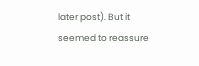later post). But it seemed to reassure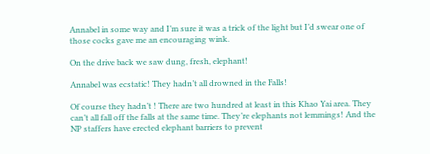Annabel in some way and I’m sure it was a trick of the light but I’d swear one of those cocks gave me an encouraging wink.

On the drive back we saw dung, fresh, elephant!

Annabel was ecstatic! They hadn’t all drowned in the Falls!

Of course they hadn’t ! There are two hundred at least in this Khao Yai area. They can’t all fall off the falls at the same time. They’re elephants not lemmings! And the NP staffers have erected elephant barriers to prevent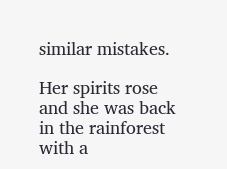similar mistakes.

Her spirits rose and she was back in the rainforest with a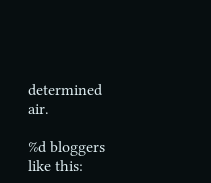determined air.

%d bloggers like this: